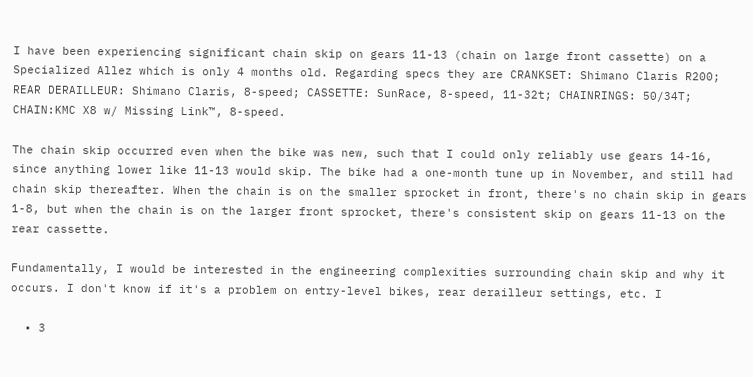I have been experiencing significant chain skip on gears 11-13 (chain on large front cassette) on a Specialized Allez which is only 4 months old. Regarding specs they are CRANKSET: Shimano Claris R200; REAR DERAILLEUR: Shimano Claris, 8-speed; CASSETTE: SunRace, 8-speed, 11-32t; CHAINRINGS: 50/34T; CHAIN:KMC X8 w/ Missing Link™, 8-speed.

The chain skip occurred even when the bike was new, such that I could only reliably use gears 14-16, since anything lower like 11-13 would skip. The bike had a one-month tune up in November, and still had chain skip thereafter. When the chain is on the smaller sprocket in front, there's no chain skip in gears 1-8, but when the chain is on the larger front sprocket, there's consistent skip on gears 11-13 on the rear cassette.

Fundamentally, I would be interested in the engineering complexities surrounding chain skip and why it occurs. I don't know if it's a problem on entry-level bikes, rear derailleur settings, etc. I

  • 3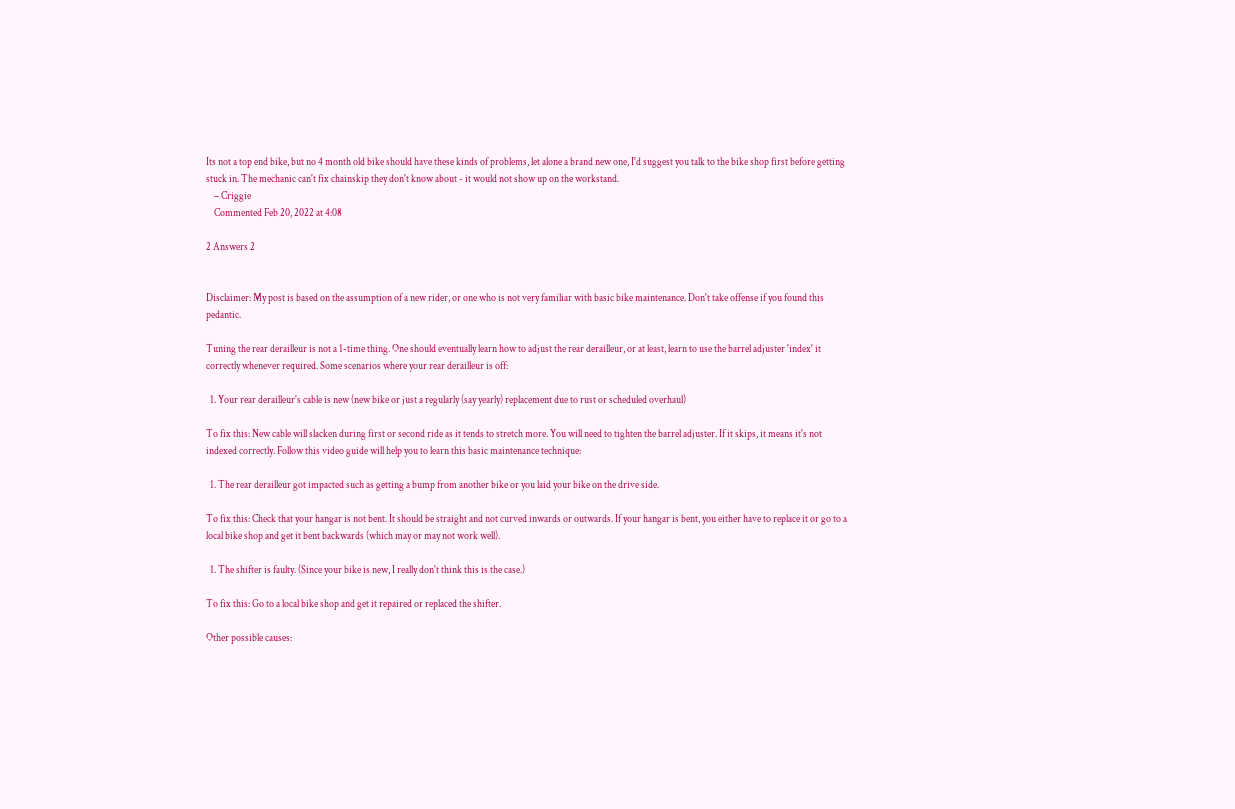Its not a top end bike, but no 4 month old bike should have these kinds of problems, let alone a brand new one, I'd suggest you talk to the bike shop first before getting stuck in. The mechanic can't fix chainskip they don't know about - it would not show up on the workstand.
    – Criggie
    Commented Feb 20, 2022 at 4:08

2 Answers 2


Disclaimer: My post is based on the assumption of a new rider, or one who is not very familiar with basic bike maintenance. Don't take offense if you found this pedantic.

Tuning the rear derailleur is not a 1-time thing. One should eventually learn how to adjust the rear derailleur, or at least, learn to use the barrel adjuster 'index' it correctly whenever required. Some scenarios where your rear derailleur is off:

  1. Your rear derailleur's cable is new (new bike or just a regularly (say yearly) replacement due to rust or scheduled overhaul)

To fix this: New cable will slacken during first or second ride as it tends to stretch more. You will need to tighten the barrel adjuster. If it skips, it means it's not indexed correctly. Follow this video guide will help you to learn this basic maintenance technique:

  1. The rear derailleur got impacted such as getting a bump from another bike or you laid your bike on the drive side.

To fix this: Check that your hangar is not bent. It should be straight and not curved inwards or outwards. If your hangar is bent, you either have to replace it or go to a local bike shop and get it bent backwards (which may or may not work well).

  1. The shifter is faulty. (Since your bike is new, I really don't think this is the case.)

To fix this: Go to a local bike shop and get it repaired or replaced the shifter.

Other possible causes: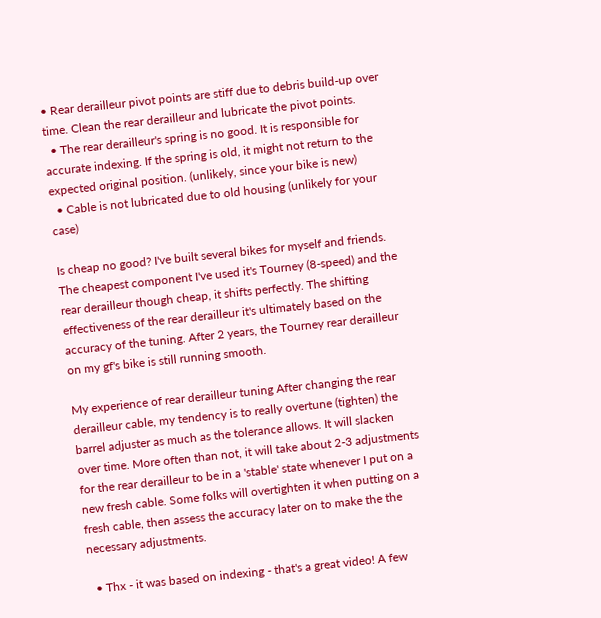• Rear derailleur pivot points are stiff due to debris build-up over time. Clean the rear derailleur and lubricate the pivot points.
  • The rear derailleur's spring is no good. It is responsible for accurate indexing. If the spring is old, it might not return to the expected original position. (unlikely, since your bike is new)
  • Cable is not lubricated due to old housing (unlikely for your case)

Is cheap no good? I've built several bikes for myself and friends. The cheapest component I've used it's Tourney (8-speed) and the rear derailleur though cheap, it shifts perfectly. The shifting effectiveness of the rear derailleur it's ultimately based on the accuracy of the tuning. After 2 years, the Tourney rear derailleur on my gf's bike is still running smooth.

My experience of rear derailleur tuning After changing the rear derailleur cable, my tendency is to really overtune (tighten) the barrel adjuster as much as the tolerance allows. It will slacken over time. More often than not, it will take about 2-3 adjustments for the rear derailleur to be in a 'stable' state whenever I put on a new fresh cable. Some folks will overtighten it when putting on a fresh cable, then assess the accuracy later on to make the the necessary adjustments.

  • Thx - it was based on indexing - that's a great video! A few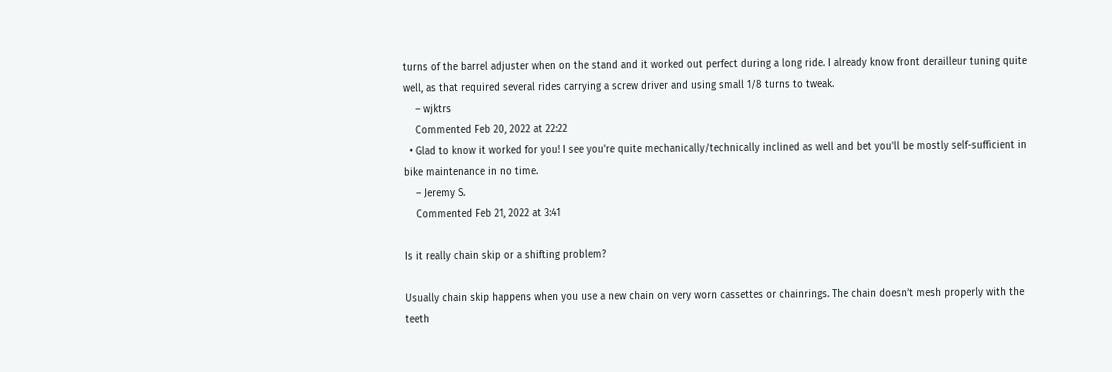turns of the barrel adjuster when on the stand and it worked out perfect during a long ride. I already know front derailleur tuning quite well, as that required several rides carrying a screw driver and using small 1/8 turns to tweak.
    – wjktrs
    Commented Feb 20, 2022 at 22:22
  • Glad to know it worked for you! I see you're quite mechanically/technically inclined as well and bet you'll be mostly self-sufficient in bike maintenance in no time.
    – Jeremy S.
    Commented Feb 21, 2022 at 3:41

Is it really chain skip or a shifting problem?

Usually chain skip happens when you use a new chain on very worn cassettes or chainrings. The chain doesn’t mesh properly with the teeth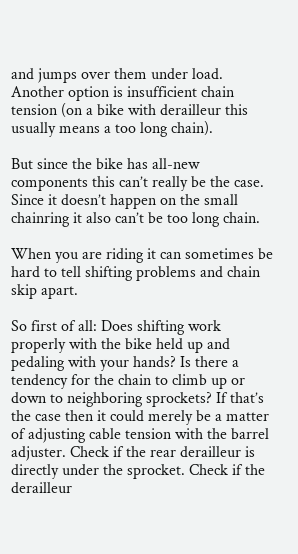and jumps over them under load. Another option is insufficient chain tension (on a bike with derailleur this usually means a too long chain).

But since the bike has all-new components this can’t really be the case. Since it doesn’t happen on the small chainring it also can’t be too long chain.

When you are riding it can sometimes be hard to tell shifting problems and chain skip apart.

So first of all: Does shifting work properly with the bike held up and pedaling with your hands? Is there a tendency for the chain to climb up or down to neighboring sprockets? If that’s the case then it could merely be a matter of adjusting cable tension with the barrel adjuster. Check if the rear derailleur is directly under the sprocket. Check if the derailleur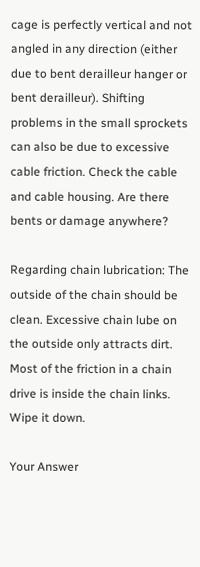cage is perfectly vertical and not angled in any direction (either due to bent derailleur hanger or bent derailleur). Shifting problems in the small sprockets can also be due to excessive cable friction. Check the cable and cable housing. Are there bents or damage anywhere?

Regarding chain lubrication: The outside of the chain should be clean. Excessive chain lube on the outside only attracts dirt. Most of the friction in a chain drive is inside the chain links. Wipe it down.

Your Answer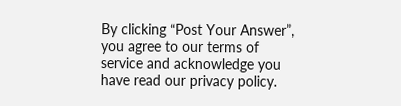By clicking “Post Your Answer”, you agree to our terms of service and acknowledge you have read our privacy policy.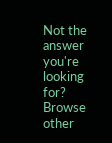Not the answer you're looking for? Browse other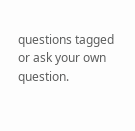questions tagged or ask your own question.